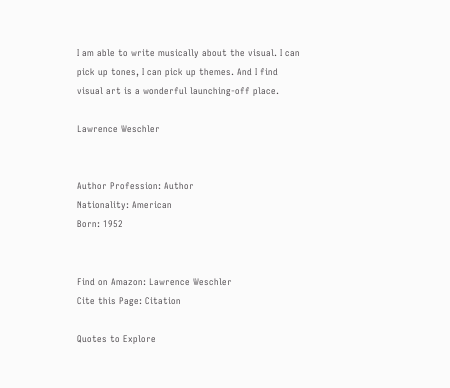I am able to write musically about the visual. I can pick up tones, I can pick up themes. And I find visual art is a wonderful launching-off place.

Lawrence Weschler


Author Profession: Author
Nationality: American
Born: 1952


Find on Amazon: Lawrence Weschler
Cite this Page: Citation

Quotes to Explore